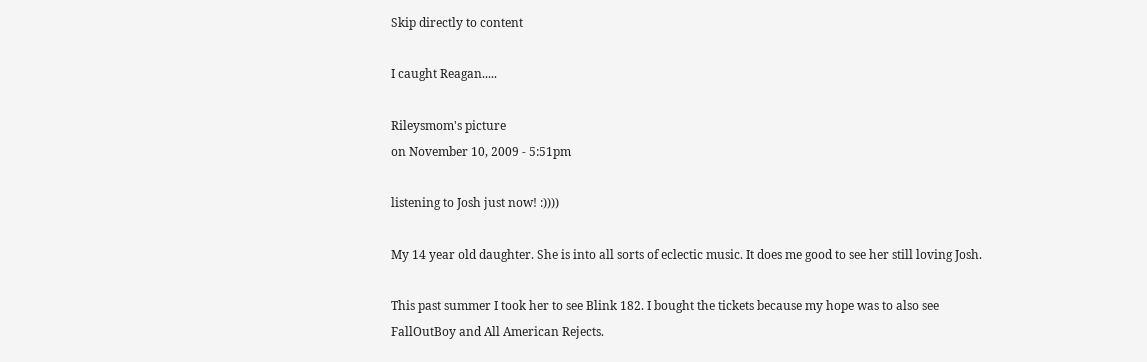Skip directly to content

I caught Reagan.....

Rileysmom's picture
on November 10, 2009 - 5:51pm

listening to Josh just now! :))))

My 14 year old daughter. She is into all sorts of eclectic music. It does me good to see her still loving Josh.

This past summer I took her to see Blink 182. I bought the tickets because my hope was to also see FallOutBoy and All American Rejects.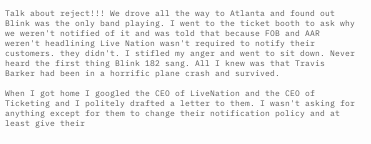Talk about reject!!! We drove all the way to Atlanta and found out Blink was the only band playing. I went to the ticket booth to ask why we weren't notified of it and was told that because FOB and AAR weren't headlining Live Nation wasn't required to notify their customers. they didn't. I stifled my anger and went to sit down. Never heard the first thing Blink 182 sang. All I knew was that Travis Barker had been in a horrific plane crash and survived.

When I got home I googled the CEO of LiveNation and the CEO of Ticketing and I politely drafted a letter to them. I wasn't asking for anything except for them to change their notification policy and at least give their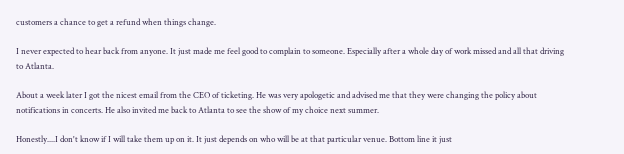customers a chance to get a refund when things change.

I never expected to hear back from anyone. It just made me feel good to complain to someone. Especially after a whole day of work missed and all that driving to Atlanta.

About a week later I got the nicest email from the CEO of ticketing. He was very apologetic and advised me that they were changing the policy about notifications in concerts. He also invited me back to Atlanta to see the show of my choice next summer.

Honestly....I don't know if I will take them up on it. It just depends on who will be at that particular venue. Bottom line it just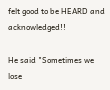felt good to be HEARD and acknowledged!!

He said "Sometimes we lose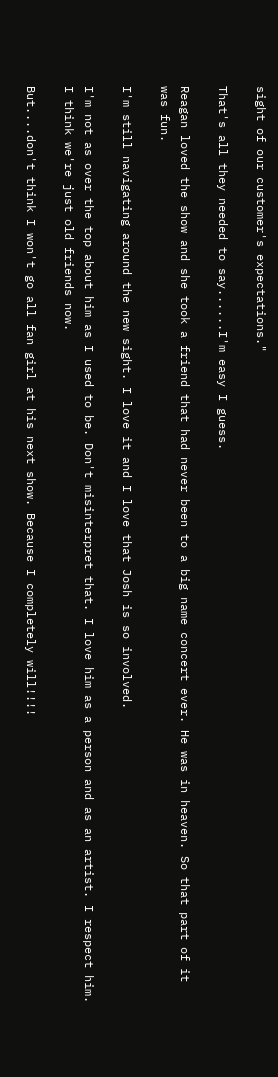sight of our customer's expectations."

That's all they needed to say......I'm easy I guess.

Reagan loved the show and she took a friend that had never been to a big name concert ever. He was in heaven. So that part of it was fun.

I'm still navigating around the new sight. I love it and I love that Josh is so involved.

I'm not as over the top about him as I used to be. Don't misinterpret that. I love him as a person and as an artist. I respect him. I think we're just old friends now.

But....don't think I won't go all fan girl at his next show. Because I completely will!!!!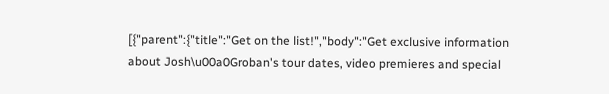[{"parent":{"title":"Get on the list!","body":"Get exclusive information about Josh\u00a0Groban's tour dates, video premieres and special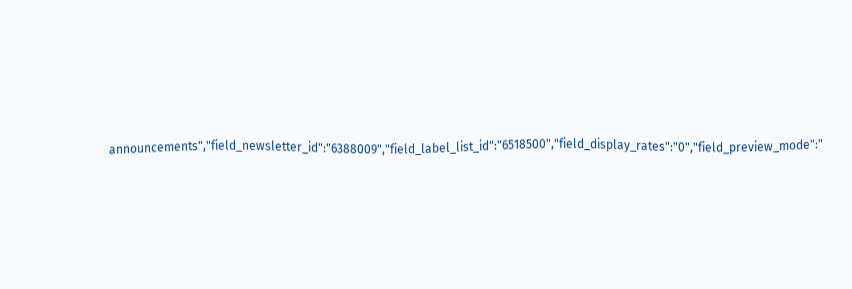announcements","field_newsletter_id":"6388009","field_label_list_id":"6518500","field_display_rates":"0","field_preview_mode":"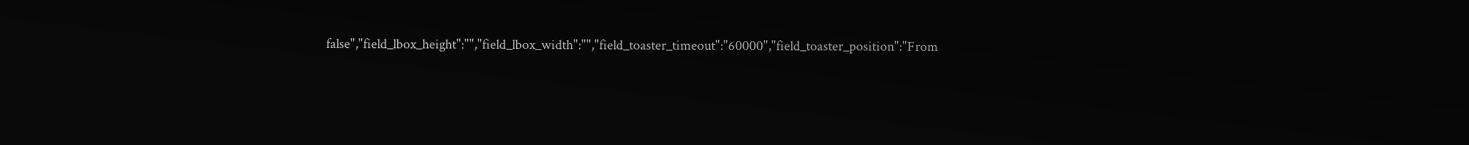false","field_lbox_height":"","field_lbox_width":"","field_toaster_timeout":"60000","field_toaster_position":"From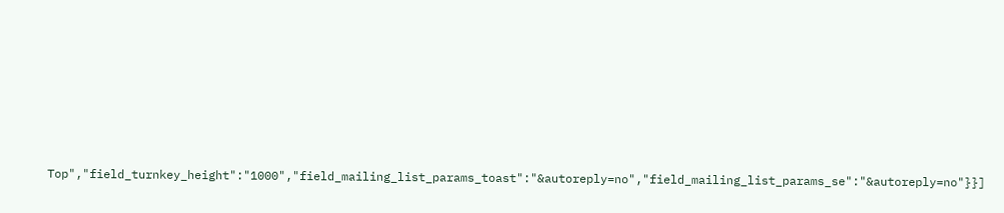Top","field_turnkey_height":"1000","field_mailing_list_params_toast":"&autoreply=no","field_mailing_list_params_se":"&autoreply=no"}}]